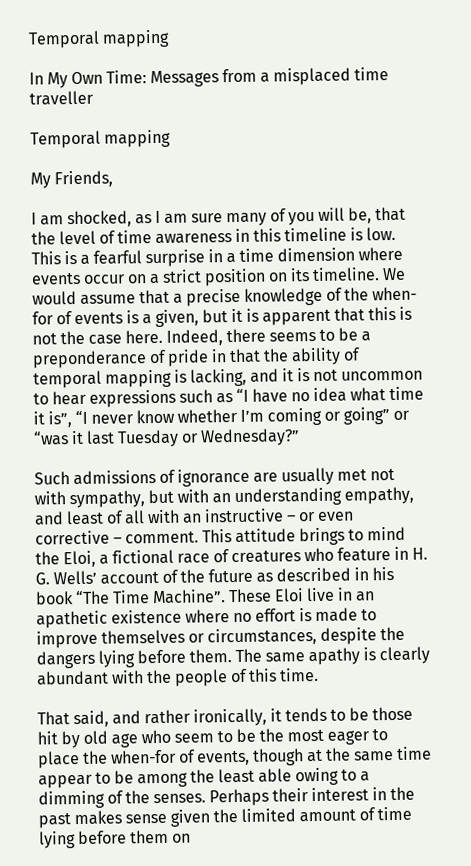Temporal mapping

In My Own Time: Messages from a misplaced time traveller

Temporal mapping

My Friends,

I am shocked, as I am sure many of you will be, that the level of time awareness in this timeline is low. This is a fearful surprise in a time dimension where events occur on a strict position on its timeline. We would assume that a precise knowledge of the when-for of events is a given, but it is apparent that this is not the case here. Indeed, there seems to be a preponderance of pride in that the ability of temporal mapping is lacking, and it is not uncommon to hear expressions such as “I have no idea what time it is”, “I never know whether I’m coming or going” or “was it last Tuesday or Wednesday?”

Such admissions of ignorance are usually met not with sympathy, but with an understanding empathy, and least of all with an instructive – or even corrective – comment. This attitude brings to mind the Eloi, a fictional race of creatures who feature in H. G. Wells’ account of the future as described in his book “The Time Machine”. These Eloi live in an apathetic existence where no effort is made to improve themselves or circumstances, despite the dangers lying before them. The same apathy is clearly abundant with the people of this time.

That said, and rather ironically, it tends to be those hit by old age who seem to be the most eager to place the when-for of events, though at the same time appear to be among the least able owing to a dimming of the senses. Perhaps their interest in the past makes sense given the limited amount of time lying before them on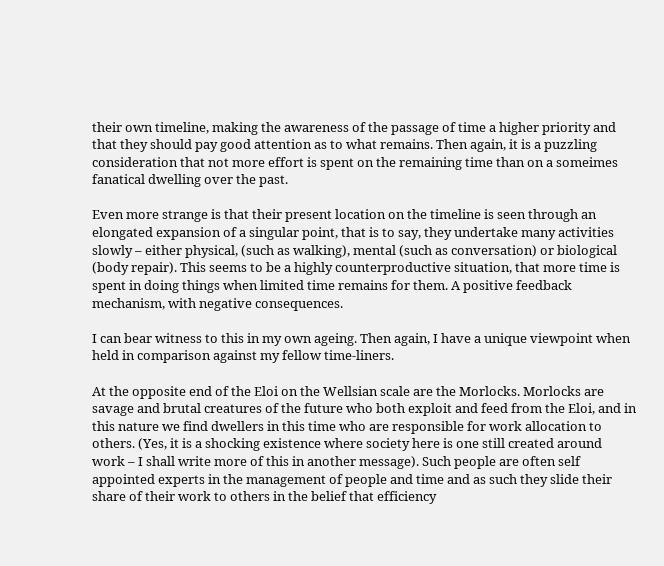their own timeline, making the awareness of the passage of time a higher priority and that they should pay good attention as to what remains. Then again, it is a puzzling consideration that not more effort is spent on the remaining time than on a someimes fanatical dwelling over the past.

Even more strange is that their present location on the timeline is seen through an elongated expansion of a singular point, that is to say, they undertake many activities slowly – either physical, (such as walking), mental (such as conversation) or biological (body repair). This seems to be a highly counterproductive situation, that more time is spent in doing things when limited time remains for them. A positive feedback mechanism, with negative consequences.

I can bear witness to this in my own ageing. Then again, I have a unique viewpoint when held in comparison against my fellow time-liners.

At the opposite end of the Eloi on the Wellsian scale are the Morlocks. Morlocks are savage and brutal creatures of the future who both exploit and feed from the Eloi, and in this nature we find dwellers in this time who are responsible for work allocation to others. (Yes, it is a shocking existence where society here is one still created around work – I shall write more of this in another message). Such people are often self appointed experts in the management of people and time and as such they slide their share of their work to others in the belief that efficiency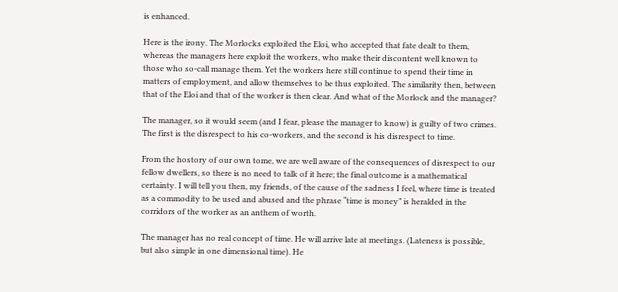is enhanced.

Here is the irony. The Morlocks exploited the Eloi, who accepted that fate dealt to them, whereas the managers here exploit the workers, who make their discontent well known to those who so-call manage them. Yet the workers here still continue to spend their time in matters of employment, and allow themselves to be thus exploited. The similarity then, between that of the Eloi and that of the worker is then clear. And what of the Morlock and the manager?

The manager, so it would seem (and I fear, please the manager to know) is guilty of two crimes. The first is the disrespect to his co-workers, and the second is his disrespect to time.

From the hostory of our own tome, we are well aware of the consequences of disrespect to our fellow dwellers, so there is no need to talk of it here; the final outcome is a mathematical certainty. I will tell you then, my friends, of the cause of the sadness I feel, where time is treated as a commodity to be used and abused and the phrase “time is money” is heralded in the corridors of the worker as an anthem of worth.

The manager has no real concept of time. He will arrive late at meetings. (Lateness is possible, but also simple in one dimensional time). He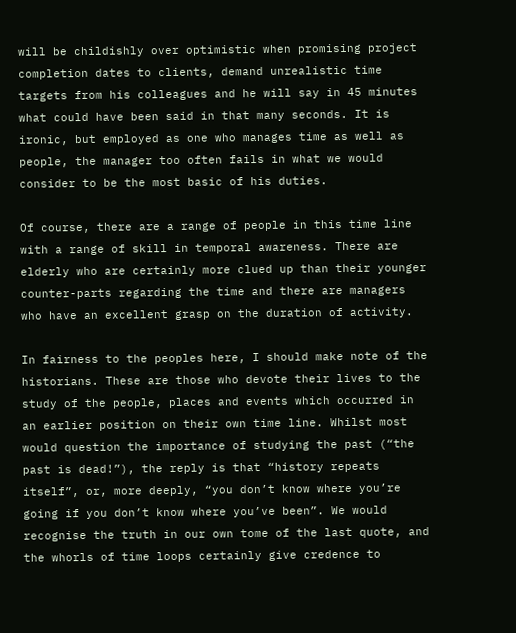will be childishly over optimistic when promising project completion dates to clients, demand unrealistic time targets from his colleagues and he will say in 45 minutes what could have been said in that many seconds. It is ironic, but employed as one who manages time as well as people, the manager too often fails in what we would consider to be the most basic of his duties.

Of course, there are a range of people in this time line with a range of skill in temporal awareness. There are elderly who are certainly more clued up than their younger counter-parts regarding the time and there are managers who have an excellent grasp on the duration of activity.

In fairness to the peoples here, I should make note of the historians. These are those who devote their lives to the study of the people, places and events which occurred in an earlier position on their own time line. Whilst most would question the importance of studying the past (“the past is dead!”), the reply is that “history repeats itself”, or, more deeply, “you don’t know where you’re going if you don’t know where you’ve been”. We would recognise the truth in our own tome of the last quote, and the whorls of time loops certainly give credence to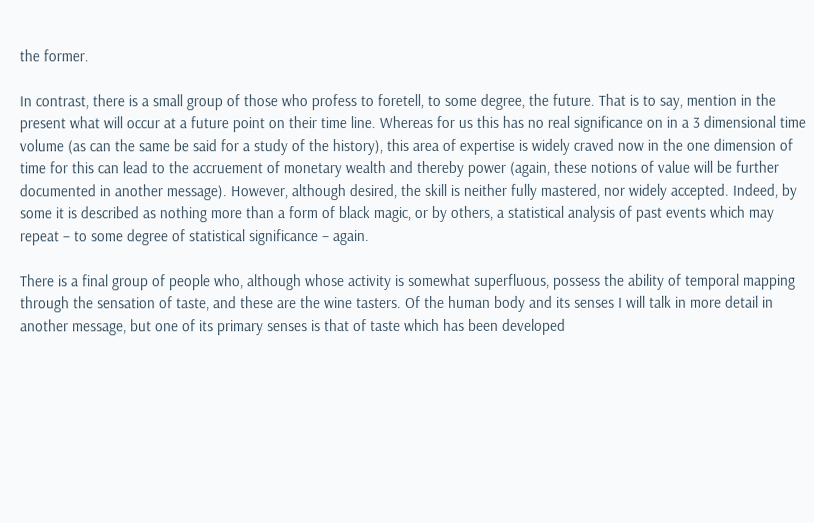the former.

In contrast, there is a small group of those who profess to foretell, to some degree, the future. That is to say, mention in the present what will occur at a future point on their time line. Whereas for us this has no real significance on in a 3 dimensional time volume (as can the same be said for a study of the history), this area of expertise is widely craved now in the one dimension of time for this can lead to the accruement of monetary wealth and thereby power (again, these notions of value will be further documented in another message). However, although desired, the skill is neither fully mastered, nor widely accepted. Indeed, by some it is described as nothing more than a form of black magic, or by others, a statistical analysis of past events which may repeat – to some degree of statistical significance – again.

There is a final group of people who, although whose activity is somewhat superfluous, possess the ability of temporal mapping through the sensation of taste, and these are the wine tasters. Of the human body and its senses I will talk in more detail in another message, but one of its primary senses is that of taste which has been developed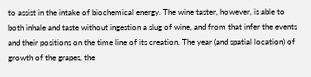to assist in the intake of biochemical energy. The wine taster, however, is able to both inhale and taste without ingestion a slug of wine, and from that infer the events and their positions on the time line of its creation. The year (and spatial location) of growth of the grapes, the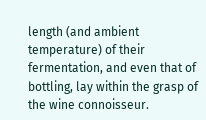length (and ambient temperature) of their fermentation, and even that of bottling, lay within the grasp of the wine connoisseur.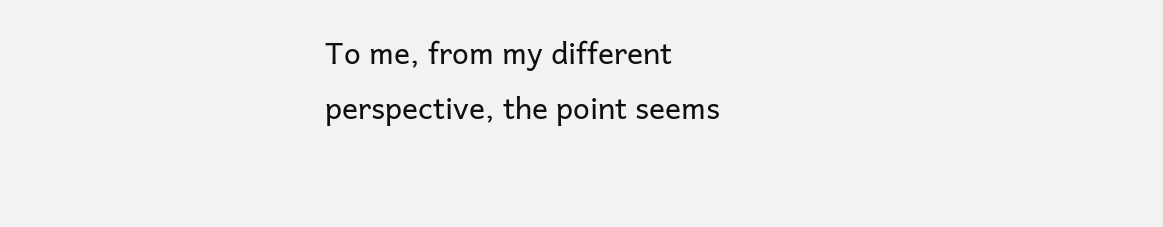To me, from my different perspective, the point seems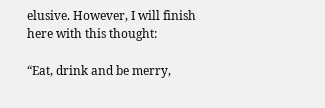elusive. However, I will finish here with this thought:

“Eat, drink and be merry,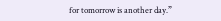for tomorrow is another day.”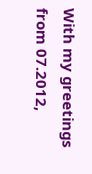With my greetings from 07.2012,